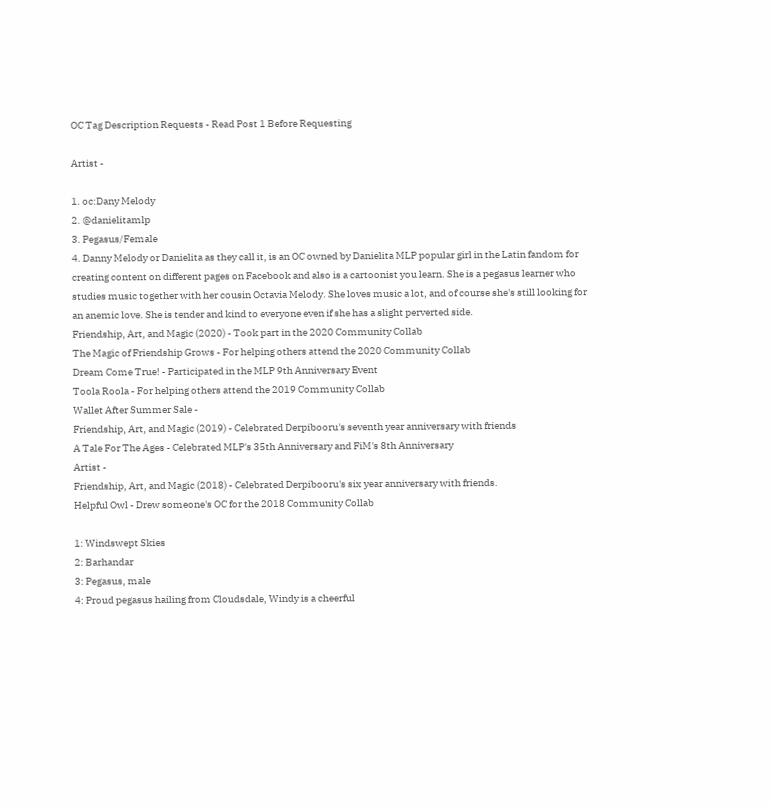OC Tag Description Requests - Read Post 1 Before Requesting

Artist -

1. oc:Dany Melody
2. @danielitamlp
3. Pegasus/Female
4. Danny Melody or Danielita as they call it, is an OC owned by Danielita MLP popular girl in the Latin fandom for creating content on different pages on Facebook and also is a cartoonist you learn. She is a pegasus learner who studies music together with her cousin Octavia Melody. She loves music a lot, and of course she's still looking for an anemic love. She is tender and kind to everyone even if she has a slight perverted side.
Friendship, Art, and Magic (2020) - Took part in the 2020 Community Collab
The Magic of Friendship Grows - For helping others attend the 2020 Community Collab
Dream Come True! - Participated in the MLP 9th Anniversary Event
Toola Roola - For helping others attend the 2019 Community Collab
Wallet After Summer Sale -
Friendship, Art, and Magic (2019) - Celebrated Derpibooru's seventh year anniversary with friends
A Tale For The Ages - Celebrated MLP's 35th Anniversary and FiM's 8th Anniversary
Artist -
Friendship, Art, and Magic (2018) - Celebrated Derpibooru's six year anniversary with friends.
Helpful Owl - Drew someone's OC for the 2018 Community Collab

1: Windswept Skies
2: Barhandar
3: Pegasus, male
4: Proud pegasus hailing from Cloudsdale, Windy is a cheerful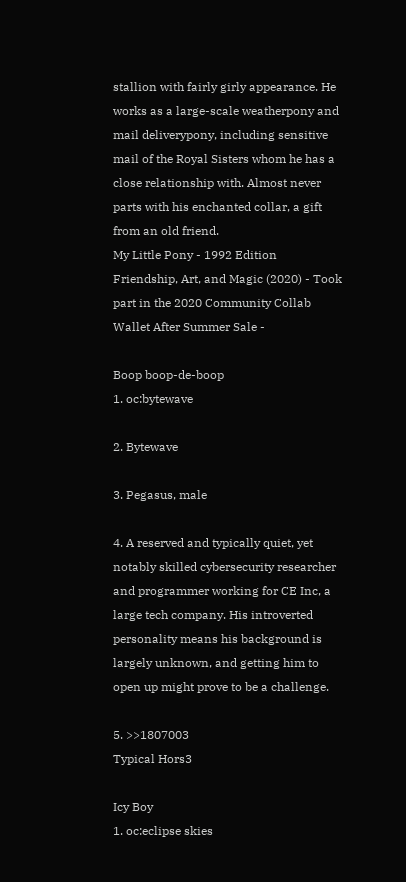stallion with fairly girly appearance. He works as a large-scale weatherpony and mail deliverypony, including sensitive mail of the Royal Sisters whom he has a close relationship with. Almost never parts with his enchanted collar, a gift from an old friend.
My Little Pony - 1992 Edition
Friendship, Art, and Magic (2020) - Took part in the 2020 Community Collab
Wallet After Summer Sale -

Boop boop-de-boop
1. oc:bytewave

2. Bytewave

3. Pegasus, male

4. A reserved and typically quiet, yet notably skilled cybersecurity researcher and programmer working for CE Inc, a large tech company. His introverted personality means his background is largely unknown, and getting him to open up might prove to be a challenge.

5. >>1807003
Typical Hors3

Icy Boy
1. oc:eclipse skies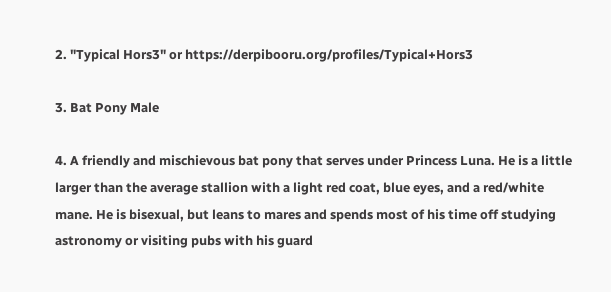2. "Typical Hors3" or https://derpibooru.org/profiles/Typical+Hors3

3. Bat Pony Male

4. A friendly and mischievous bat pony that serves under Princess Luna. He is a little larger than the average stallion with a light red coat, blue eyes, and a red/white mane. He is bisexual, but leans to mares and spends most of his time off studying astronomy or visiting pubs with his guard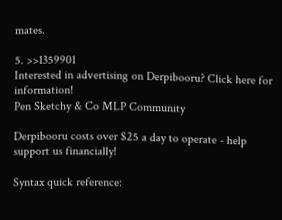mates.

5. >>1359901
Interested in advertising on Derpibooru? Click here for information!
Pen Sketchy & Co MLP Community

Derpibooru costs over $25 a day to operate - help support us financially!

Syntax quick reference: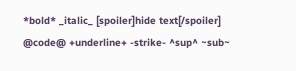*bold* _italic_ [spoiler]hide text[/spoiler] @code@ +underline+ -strike- ^sup^ ~sub~